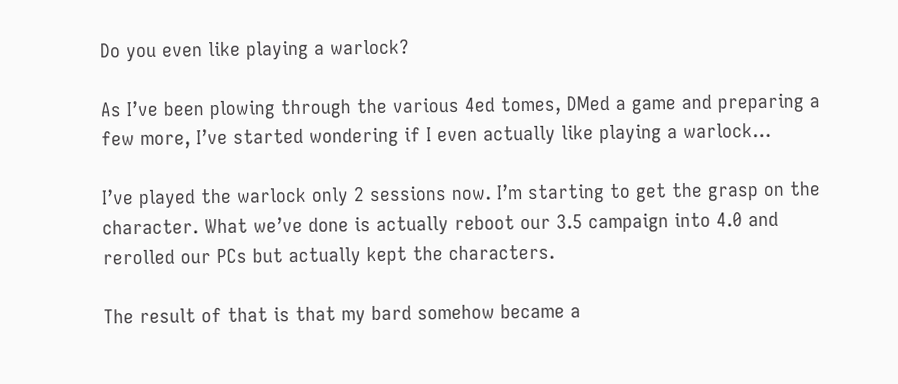Do you even like playing a warlock?

As I’ve been plowing through the various 4ed tomes, DMed a game and preparing a few more, I’ve started wondering if I even actually like playing a warlock…

I’ve played the warlock only 2 sessions now. I’m starting to get the grasp on the character. What we’ve done is actually reboot our 3.5 campaign into 4.0 and rerolled our PCs but actually kept the characters.

The result of that is that my bard somehow became a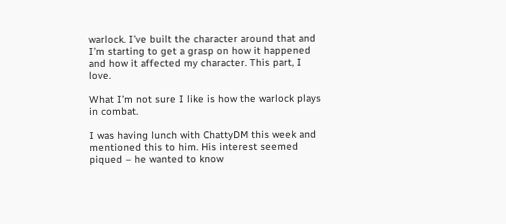warlock. I’ve built the character around that and I’m starting to get a grasp on how it happened and how it affected my character. This part, I love.

What I’m not sure I like is how the warlock plays in combat.

I was having lunch with ChattyDM this week and mentioned this to him. His interest seemed piqued – he wanted to know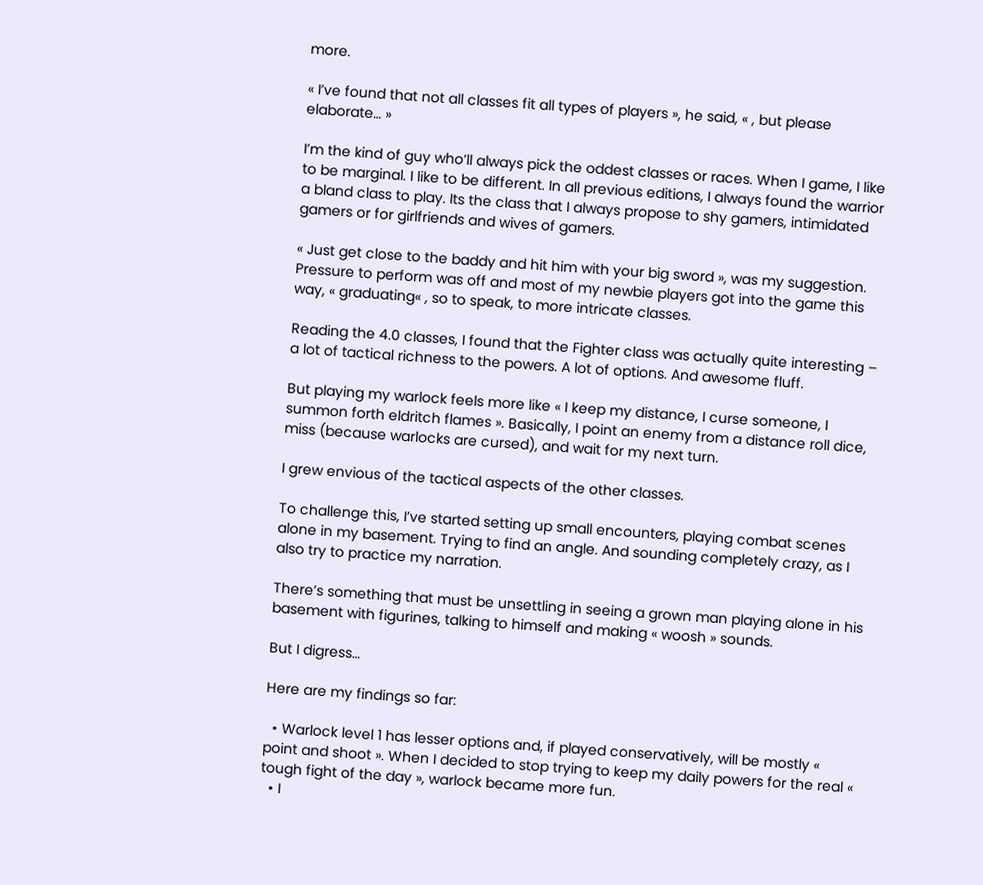more.

« I’ve found that not all classes fit all types of players », he said, « , but please elaborate… »

I’m the kind of guy who’ll always pick the oddest classes or races. When I game, I like to be marginal. I like to be different. In all previous editions, I always found the warrior a bland class to play. Its the class that I always propose to shy gamers, intimidated gamers or for girlfriends and wives of gamers.

« Just get close to the baddy and hit him with your big sword », was my suggestion. Pressure to perform was off and most of my newbie players got into the game this way, « graduating« , so to speak, to more intricate classes.

Reading the 4.0 classes, I found that the Fighter class was actually quite interesting – a lot of tactical richness to the powers. A lot of options. And awesome fluff.

But playing my warlock feels more like « I keep my distance, I curse someone, I summon forth eldritch flames ». Basically, I point an enemy from a distance roll dice, miss (because warlocks are cursed), and wait for my next turn.

I grew envious of the tactical aspects of the other classes.

To challenge this, I’ve started setting up small encounters, playing combat scenes alone in my basement. Trying to find an angle. And sounding completely crazy, as I also try to practice my narration.

There’s something that must be unsettling in seeing a grown man playing alone in his basement with figurines, talking to himself and making « woosh » sounds.

But I digress…

Here are my findings so far:

  • Warlock level 1 has lesser options and, if played conservatively, will be mostly « point and shoot ». When I decided to stop trying to keep my daily powers for the real « tough fight of the day », warlock became more fun.
  • I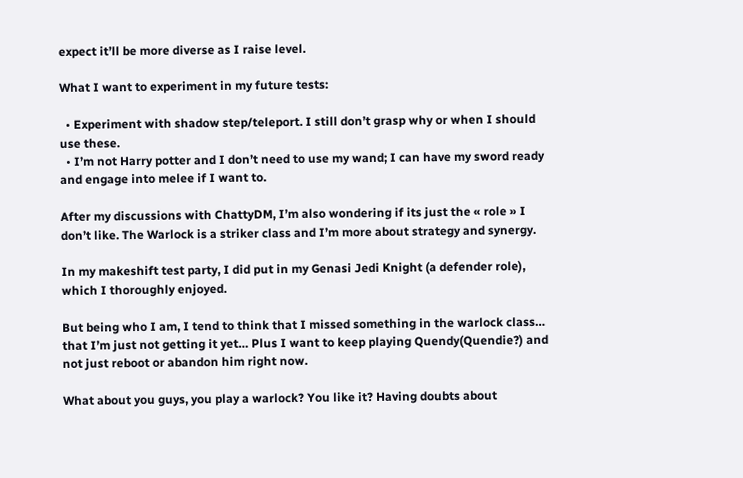expect it’ll be more diverse as I raise level.

What I want to experiment in my future tests:

  • Experiment with shadow step/teleport. I still don’t grasp why or when I should use these.
  • I’m not Harry potter and I don’t need to use my wand; I can have my sword ready and engage into melee if I want to.

After my discussions with ChattyDM, I’m also wondering if its just the « role » I don’t like. The Warlock is a striker class and I’m more about strategy and synergy.

In my makeshift test party, I did put in my Genasi Jedi Knight (a defender role), which I thoroughly enjoyed.

But being who I am, I tend to think that I missed something in the warlock class… that I’m just not getting it yet… Plus I want to keep playing Quendy(Quendie?) and not just reboot or abandon him right now.

What about you guys, you play a warlock? You like it? Having doubts about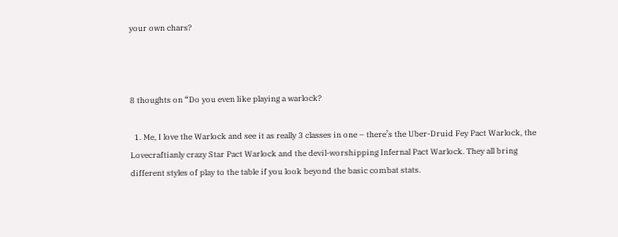your own chars?



8 thoughts on “Do you even like playing a warlock?

  1. Me, I love the Warlock and see it as really 3 classes in one – there’s the Uber-Druid Fey Pact Warlock, the Lovecraftianly crazy Star Pact Warlock and the devil-worshipping Infernal Pact Warlock. They all bring different styles of play to the table if you look beyond the basic combat stats.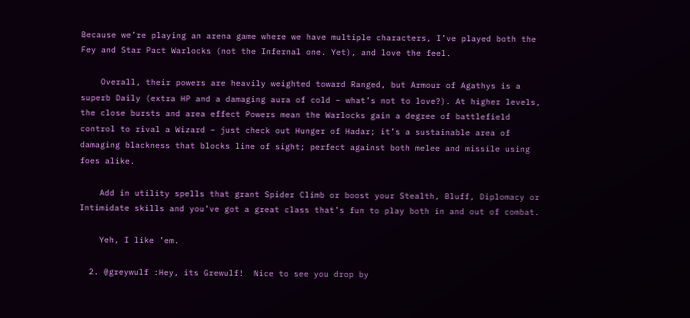Because we’re playing an arena game where we have multiple characters, I’ve played both the Fey and Star Pact Warlocks (not the Infernal one. Yet), and love the feel.

    Overall, their powers are heavily weighted toward Ranged, but Armour of Agathys is a superb Daily (extra HP and a damaging aura of cold – what’s not to love?). At higher levels, the close bursts and area effect Powers mean the Warlocks gain a degree of battlefield control to rival a Wizard – just check out Hunger of Hadar; it’s a sustainable area of damaging blackness that blocks line of sight; perfect against both melee and missile using foes alike.

    Add in utility spells that grant Spider Climb or boost your Stealth, Bluff, Diplomacy or Intimidate skills and you’ve got a great class that’s fun to play both in and out of combat.

    Yeh, I like ’em.

  2. @greywulf :Hey, its Grewulf!  Nice to see you drop by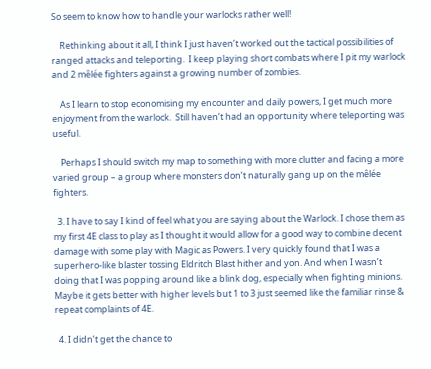So seem to know how to handle your warlocks rather well!

    Rethinking about it all, I think I just haven’t worked out the tactical possibilities of ranged attacks and teleporting.  I keep playing short combats where I pit my warlock and 2 mêlée fighters against a growing number of zombies.

    As I learn to stop economising my encounter and daily powers, I get much more enjoyment from the warlock.  Still haven’t had an opportunity where teleporting was useful.

    Perhaps I should switch my map to something with more clutter and facing a more varied group – a group where monsters don’t naturally gang up on the mêlée fighters.

  3. I have to say I kind of feel what you are saying about the Warlock. I chose them as my first 4E class to play as I thought it would allow for a good way to combine decent damage with some play with Magic as Powers. I very quickly found that I was a superhero-like blaster tossing Eldritch Blast hither and yon. And when I wasn’t doing that I was popping around like a blink dog, especially when fighting minions. Maybe it gets better with higher levels but 1 to 3 just seemed like the familiar rinse & repeat complaints of 4E.

  4. I didn’t get the chance to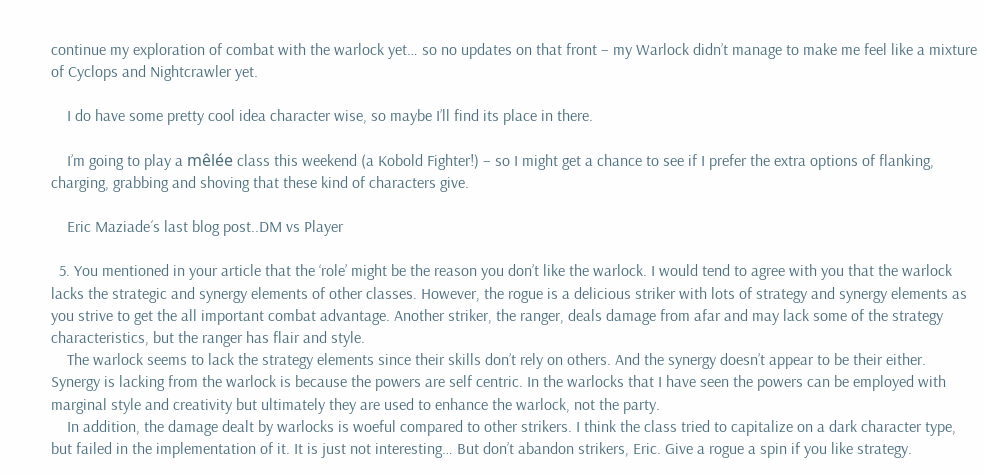continue my exploration of combat with the warlock yet… so no updates on that front – my Warlock didn’t manage to make me feel like a mixture of Cyclops and Nightcrawler yet.

    I do have some pretty cool idea character wise, so maybe I’ll find its place in there.

    I’m going to play a mêlée class this weekend (a Kobold Fighter!) – so I might get a chance to see if I prefer the extra options of flanking, charging, grabbing and shoving that these kind of characters give.

    Eric Maziade´s last blog post..DM vs Player

  5. You mentioned in your article that the ‘role’ might be the reason you don’t like the warlock. I would tend to agree with you that the warlock lacks the strategic and synergy elements of other classes. However, the rogue is a delicious striker with lots of strategy and synergy elements as you strive to get the all important combat advantage. Another striker, the ranger, deals damage from afar and may lack some of the strategy characteristics, but the ranger has flair and style.
    The warlock seems to lack the strategy elements since their skills don’t rely on others. And the synergy doesn’t appear to be their either. Synergy is lacking from the warlock is because the powers are self centric. In the warlocks that I have seen the powers can be employed with marginal style and creativity but ultimately they are used to enhance the warlock, not the party.
    In addition, the damage dealt by warlocks is woeful compared to other strikers. I think the class tried to capitalize on a dark character type, but failed in the implementation of it. It is just not interesting… But don’t abandon strikers, Eric. Give a rogue a spin if you like strategy.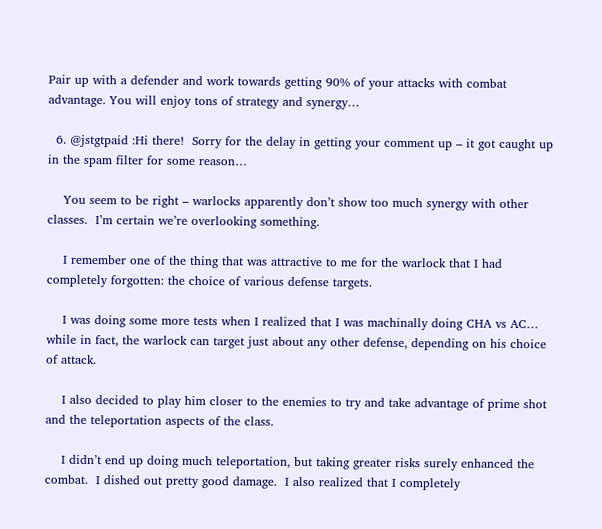Pair up with a defender and work towards getting 90% of your attacks with combat advantage. You will enjoy tons of strategy and synergy…

  6. @jstgtpaid :Hi there!  Sorry for the delay in getting your comment up – it got caught up in the spam filter for some reason…

    You seem to be right – warlocks apparently don’t show too much synergy with other classes.  I’m certain we’re overlooking something.

    I remember one of the thing that was attractive to me for the warlock that I had completely forgotten: the choice of various defense targets.

    I was doing some more tests when I realized that I was machinally doing CHA vs AC… while in fact, the warlock can target just about any other defense, depending on his choice of attack.

    I also decided to play him closer to the enemies to try and take advantage of prime shot and the teleportation aspects of the class.

    I didn’t end up doing much teleportation, but taking greater risks surely enhanced the combat.  I dished out pretty good damage.  I also realized that I completely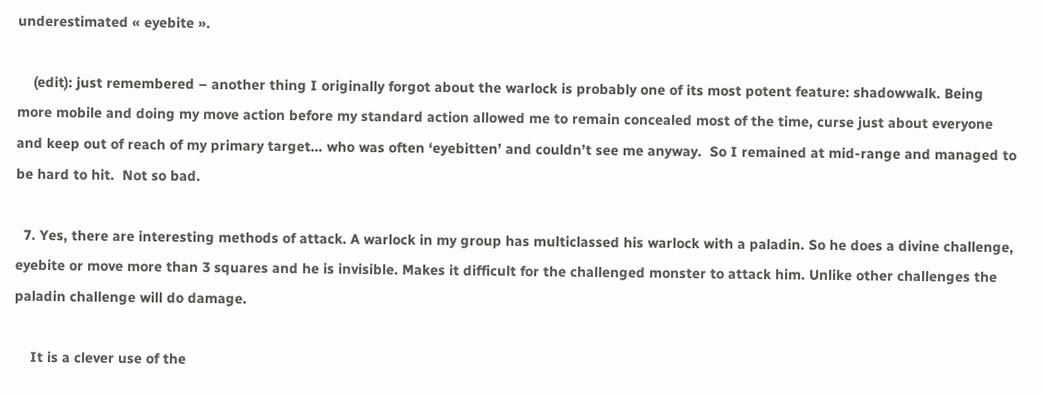underestimated « eyebite ».

    (edit): just remembered – another thing I originally forgot about the warlock is probably one of its most potent feature: shadowwalk. Being more mobile and doing my move action before my standard action allowed me to remain concealed most of the time, curse just about everyone and keep out of reach of my primary target… who was often ‘eyebitten’ and couldn’t see me anyway.  So I remained at mid-range and managed to be hard to hit.  Not so bad.

  7. Yes, there are interesting methods of attack. A warlock in my group has multiclassed his warlock with a paladin. So he does a divine challenge, eyebite or move more than 3 squares and he is invisible. Makes it difficult for the challenged monster to attack him. Unlike other challenges the paladin challenge will do damage.

    It is a clever use of the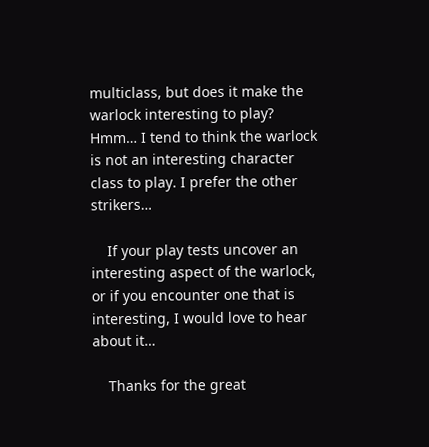multiclass, but does it make the warlock interesting to play? Hmm… I tend to think the warlock is not an interesting character class to play. I prefer the other strikers…

    If your play tests uncover an interesting aspect of the warlock, or if you encounter one that is interesting, I would love to hear about it…

    Thanks for the great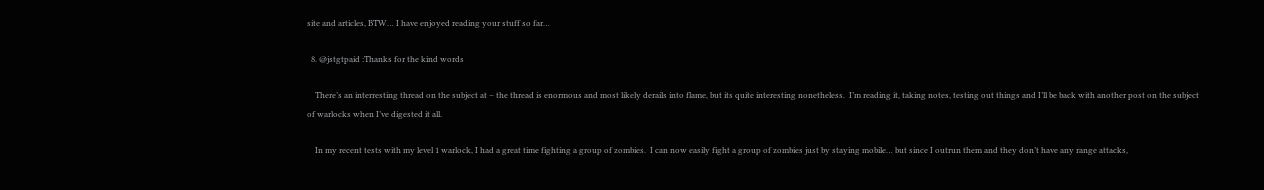site and articles, BTW… I have enjoyed reading your stuff so far…

  8. @jstgtpaid :Thanks for the kind words

    There’s an interresting thread on the subject at – the thread is enormous and most likely derails into flame, but its quite interesting nonetheless.  I’m reading it, taking notes, testing out things and I’ll be back with another post on the subject of warlocks when I’ve digested it all.

    In my recent tests with my level 1 warlock, I had a great time fighting a group of zombies.  I can now easily fight a group of zombies just by staying mobile… but since I outrun them and they don’t have any range attacks,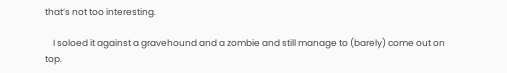that’s not too interesting.

    I soloed it against a gravehound and a zombie and still manage to (barely) come out on top.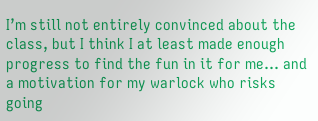I’m still not entirely convinced about the class, but I think I at least made enough progress to find the fun in it for me… and a motivation for my warlock who risks going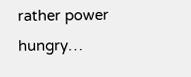rather power hungry…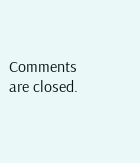Comments are closed.